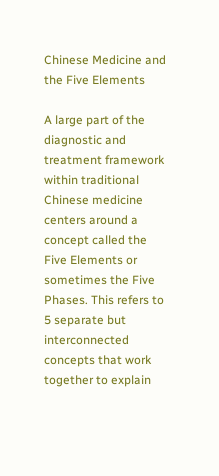Chinese Medicine and the Five Elements

A large part of the diagnostic and treatment framework within traditional Chinese medicine centers around a concept called the Five Elements or sometimes the Five Phases. This refers to 5 separate but interconnected concepts that work together to explain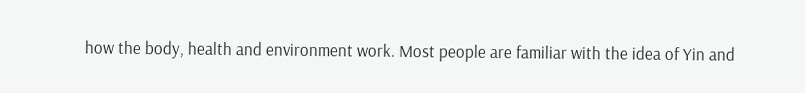how the body, health and environment work. Most people are familiar with the idea of Yin and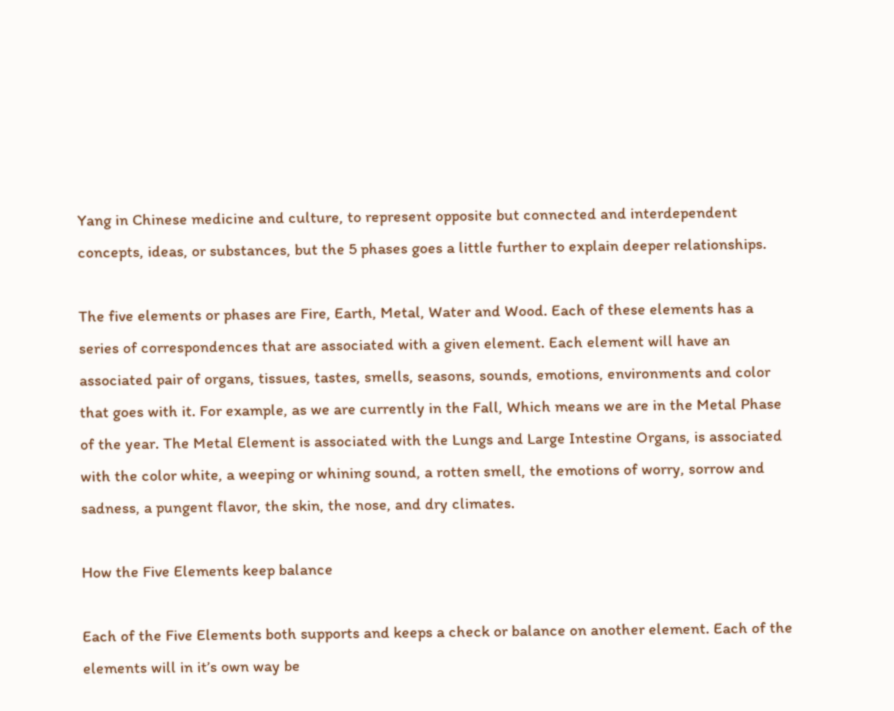Yang in Chinese medicine and culture, to represent opposite but connected and interdependent concepts, ideas, or substances, but the 5 phases goes a little further to explain deeper relationships.

The five elements or phases are Fire, Earth, Metal, Water and Wood. Each of these elements has a series of correspondences that are associated with a given element. Each element will have an associated pair of organs, tissues, tastes, smells, seasons, sounds, emotions, environments and color that goes with it. For example, as we are currently in the Fall, Which means we are in the Metal Phase of the year. The Metal Element is associated with the Lungs and Large Intestine Organs, is associated with the color white, a weeping or whining sound, a rotten smell, the emotions of worry, sorrow and sadness, a pungent flavor, the skin, the nose, and dry climates.

How the Five Elements keep balance

Each of the Five Elements both supports and keeps a check or balance on another element. Each of the elements will in it’s own way be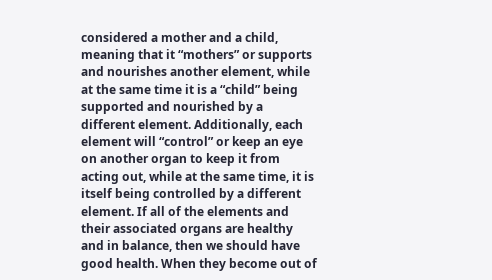considered a mother and a child, meaning that it “mothers” or supports and nourishes another element, while at the same time it is a “child” being supported and nourished by a different element. Additionally, each element will “control” or keep an eye on another organ to keep it from acting out, while at the same time, it is itself being controlled by a different element. If all of the elements and their associated organs are healthy and in balance, then we should have good health. When they become out of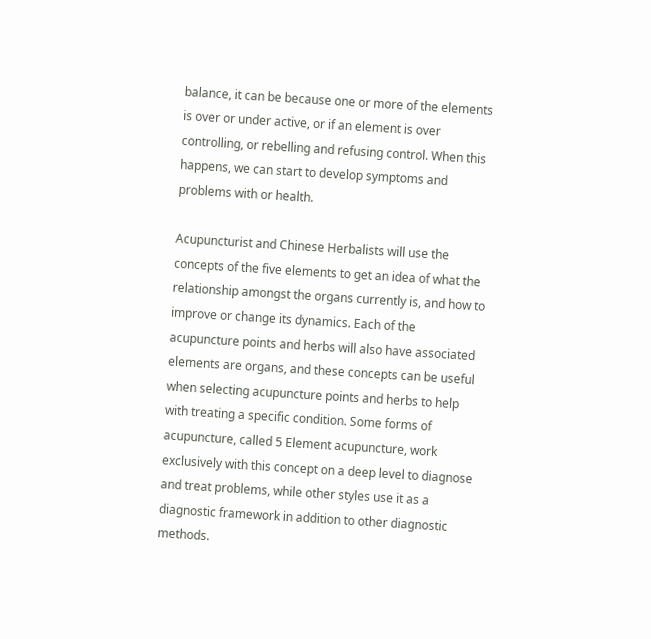balance, it can be because one or more of the elements is over or under active, or if an element is over controlling, or rebelling and refusing control. When this happens, we can start to develop symptoms and problems with or health.

Acupuncturist and Chinese Herbalists will use the concepts of the five elements to get an idea of what the relationship amongst the organs currently is, and how to improve or change its dynamics. Each of the acupuncture points and herbs will also have associated elements are organs, and these concepts can be useful when selecting acupuncture points and herbs to help with treating a specific condition. Some forms of acupuncture, called 5 Element acupuncture, work exclusively with this concept on a deep level to diagnose and treat problems, while other styles use it as a diagnostic framework in addition to other diagnostic methods.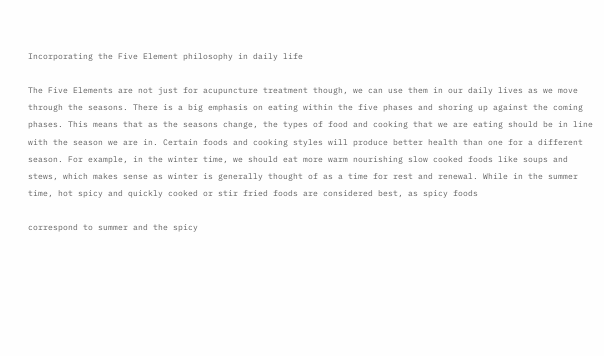Incorporating the Five Element philosophy in daily life

The Five Elements are not just for acupuncture treatment though, we can use them in our daily lives as we move through the seasons. There is a big emphasis on eating within the five phases and shoring up against the coming phases. This means that as the seasons change, the types of food and cooking that we are eating should be in line with the season we are in. Certain foods and cooking styles will produce better health than one for a different season. For example, in the winter time, we should eat more warm nourishing slow cooked foods like soups and stews, which makes sense as winter is generally thought of as a time for rest and renewal. While in the summer time, hot spicy and quickly cooked or stir fried foods are considered best, as spicy foods

correspond to summer and the spicy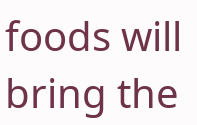foods will bring the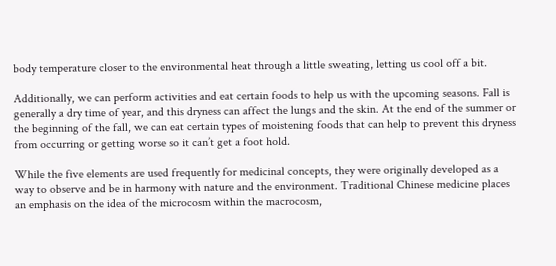body temperature closer to the environmental heat through a little sweating, letting us cool off a bit.

Additionally, we can perform activities and eat certain foods to help us with the upcoming seasons. Fall is generally a dry time of year, and this dryness can affect the lungs and the skin. At the end of the summer or the beginning of the fall, we can eat certain types of moistening foods that can help to prevent this dryness from occurring or getting worse so it can’t get a foot hold.

While the five elements are used frequently for medicinal concepts, they were originally developed as a way to observe and be in harmony with nature and the environment. Traditional Chinese medicine places an emphasis on the idea of the microcosm within the macrocosm,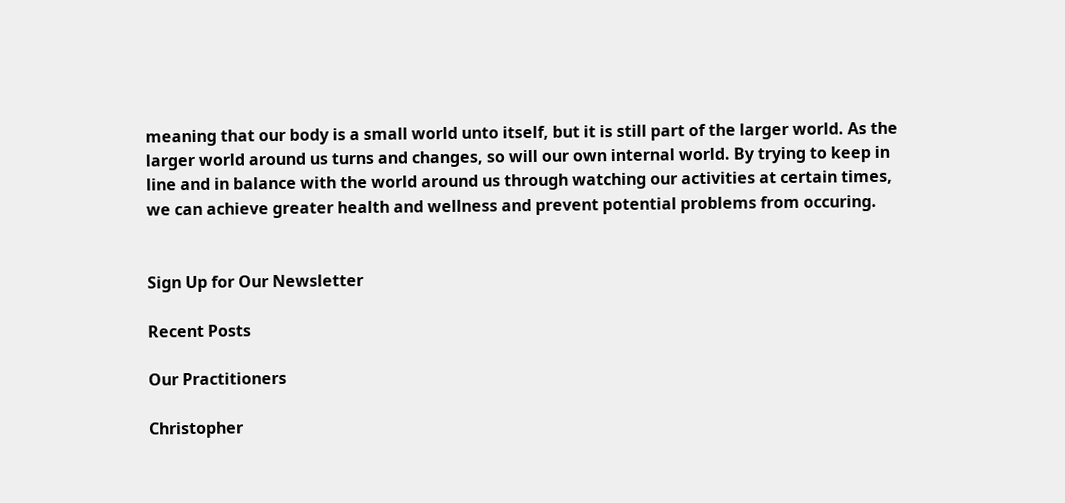meaning that our body is a small world unto itself, but it is still part of the larger world. As the larger world around us turns and changes, so will our own internal world. By trying to keep in line and in balance with the world around us through watching our activities at certain times, we can achieve greater health and wellness and prevent potential problems from occuring.


Sign Up for Our Newsletter

Recent Posts

Our Practitioners

Christopher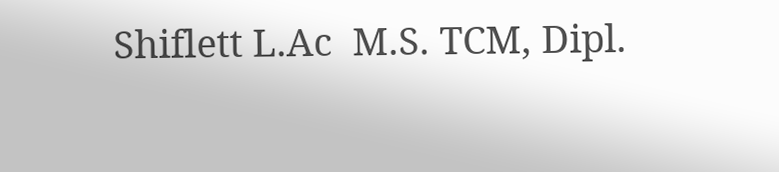Shiflett L.Ac  M.S. TCM, Dipl.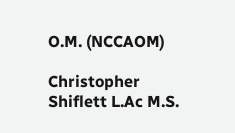O.M. (NCCAOM)

Christopher Shiflett L.Ac M.S.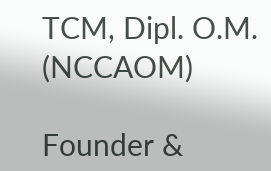TCM, Dipl. O.M. (NCCAOM)

Founder &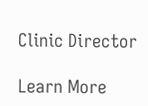Clinic Director

Learn More